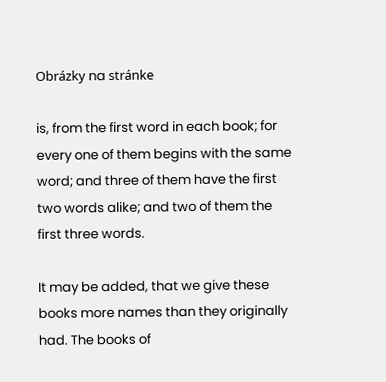Obrázky na stránke

is, from the first word in each book; for every one of them begins with the same word; and three of them have the first two words alike; and two of them the first three words.

It may be added, that we give these books more names than they originally had. The books of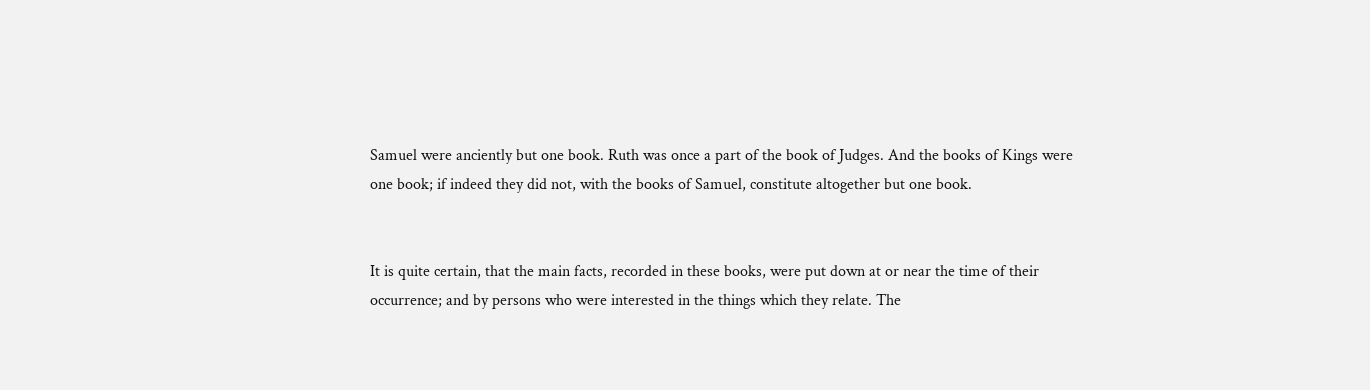Samuel were anciently but one book. Ruth was once a part of the book of Judges. And the books of Kings were one book; if indeed they did not, with the books of Samuel, constitute altogether but one book.


It is quite certain, that the main facts, recorded in these books, were put down at or near the time of their occurrence; and by persons who were interested in the things which they relate. The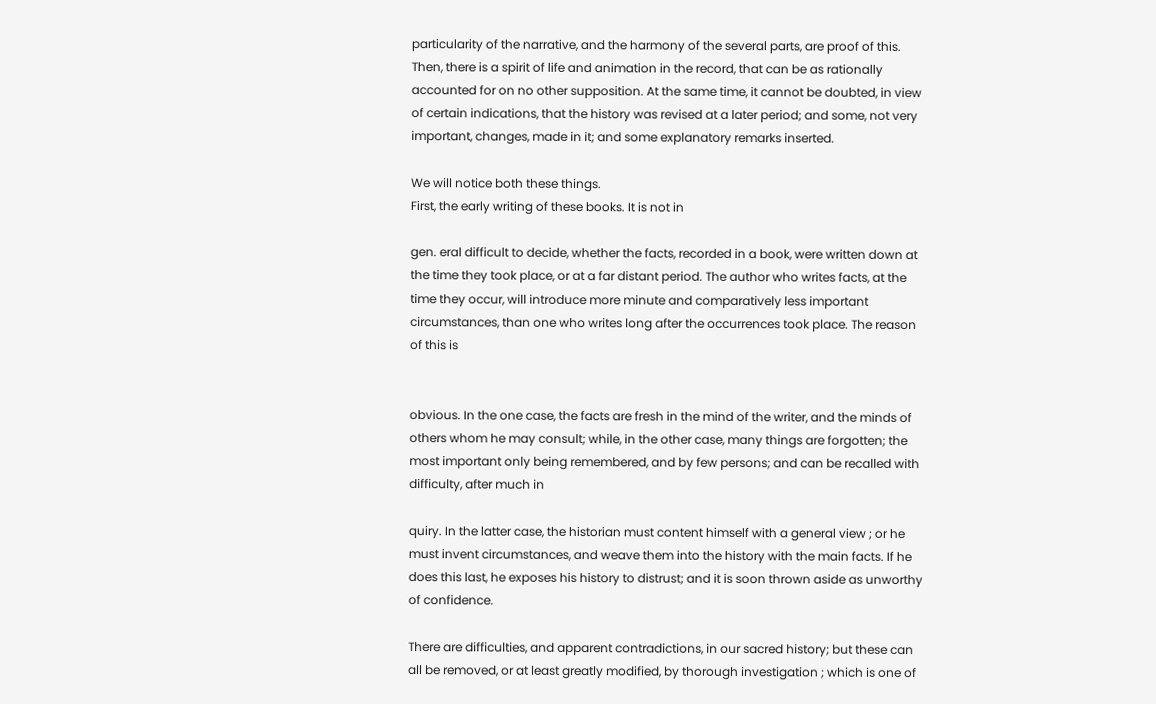particularity of the narrative, and the harmony of the several parts, are proof of this. Then, there is a spirit of life and animation in the record, that can be as rationally accounted for on no other supposition. At the same time, it cannot be doubted, in view of certain indications, that the history was revised at a later period; and some, not very important, changes, made in it; and some explanatory remarks inserted.

We will notice both these things.
First, the early writing of these books. It is not in

gen. eral difficult to decide, whether the facts, recorded in a book, were written down at the time they took place, or at a far distant period. The author who writes facts, at the time they occur, will introduce more minute and comparatively less important circumstances, than one who writes long after the occurrences took place. The reason of this is


obvious. In the one case, the facts are fresh in the mind of the writer, and the minds of others whom he may consult; while, in the other case, many things are forgotten; the most important only being remembered, and by few persons; and can be recalled with difficulty, after much in

quiry. In the latter case, the historian must content himself with a general view ; or he must invent circumstances, and weave them into the history with the main facts. If he does this last, he exposes his history to distrust; and it is soon thrown aside as unworthy of confidence.

There are difficulties, and apparent contradictions, in our sacred history; but these can all be removed, or at least greatly modified, by thorough investigation ; which is one of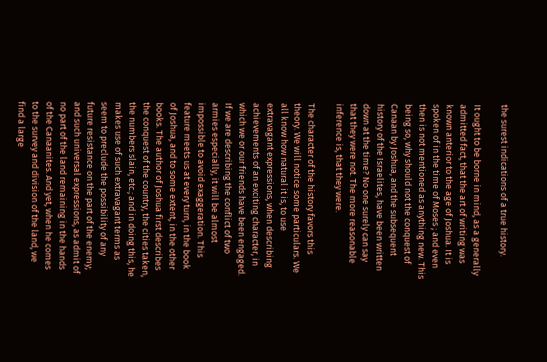the surest indications of a true history.

It ought to be borne in mind, as a generally admitted fact, that the art of writing was known anterior to the age of Joshua. It is spoken of in the time of Moses ; and even then is not mentioned as anything new. This being so, why should not the conquest of Canaan by Joshua, and the subsequent history of the Israelites, have been written down at the time? No one surely can say that they were not. The more reasonable inference is, that they were.

The character of the history favors this theory. We will notice some particulars. We all know how natural it is, to use extravagant expressions, when describing achievements of an exciting character, in which we or our friends have been engaged. If we are describing the conflict of two armies especially, it will be almost impossible to avoid exaggeration. This feature meets us at every turn, in the book of Joshua, and to some extent, in the other books. The author of Joshua first describes the conquest of the country, the cities taken, the numbers slain, etc.; and in doing this, he makes use of such extravagant terms as seem to preclude the possibility of any future resistance on the part of the enemy; and such universal expressions, as admit of no part of the land remaining in the hands of the Canaanites. And yet, when he comes to the survey and division of the land, we find a large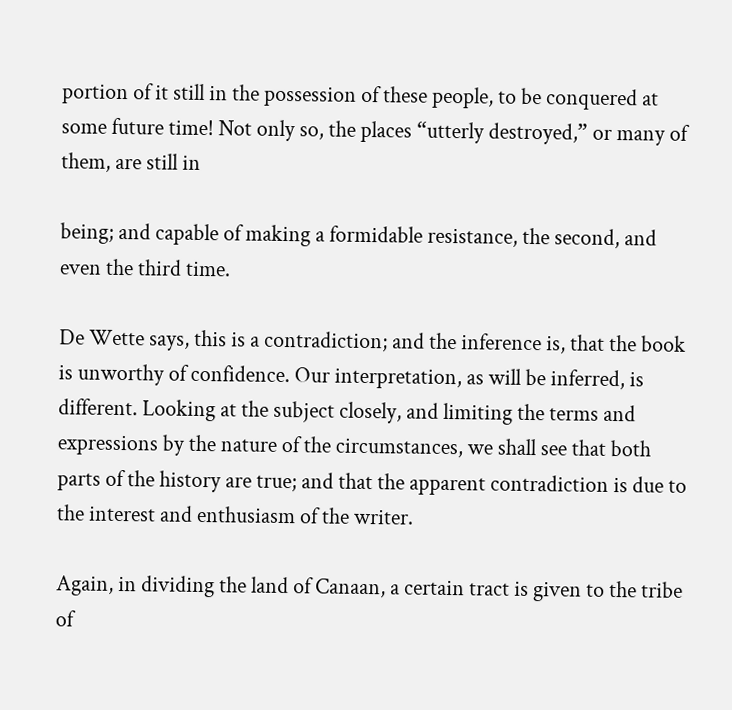portion of it still in the possession of these people, to be conquered at some future time! Not only so, the places “utterly destroyed,” or many of them, are still in

being; and capable of making a formidable resistance, the second, and even the third time.

De Wette says, this is a contradiction; and the inference is, that the book is unworthy of confidence. Our interpretation, as will be inferred, is different. Looking at the subject closely, and limiting the terms and expressions by the nature of the circumstances, we shall see that both parts of the history are true; and that the apparent contradiction is due to the interest and enthusiasm of the writer.

Again, in dividing the land of Canaan, a certain tract is given to the tribe of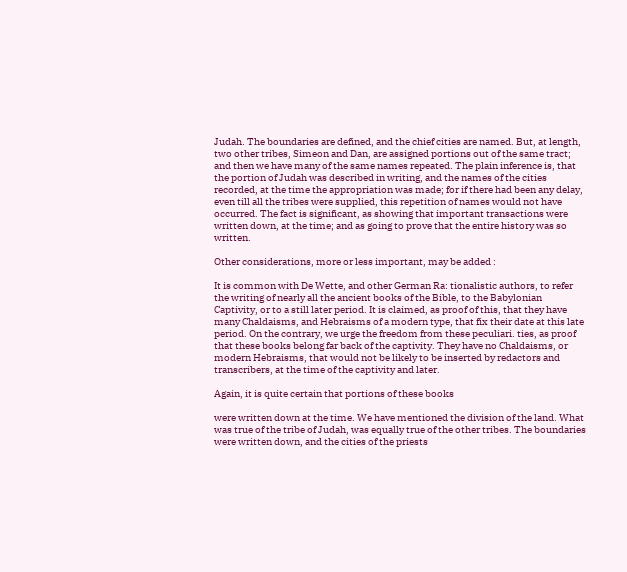Judah. The boundaries are defined, and the chief cities are named. But, at length, two other tribes, Simeon and Dan, are assigned portions out of the same tract; and then we have many of the same names repeated. The plain inference is, that the portion of Judah was described in writing, and the names of the cities recorded, at the time the appropriation was made; for if there had been any delay, even till all the tribes were supplied, this repetition of names would not have occurred. The fact is significant, as showing that important transactions were written down, at the time; and as going to prove that the entire history was so written.

Other considerations, more or less important, may be added :

It is common with De Wette, and other German Ra: tionalistic authors, to refer the writing of nearly all the ancient books of the Bible, to the Babylonian Captivity, or to a still later period. It is claimed, as proof of this, that they have many Chaldaisms, and Hebraisms of a modern type, that fix their date at this late period. On the contrary, we urge the freedom from these peculiari. ties, as proof that these books belong far back of the captivity. They have no Chaldaisms, or modern Hebraisms, that would not be likely to be inserted by redactors and transcribers, at the time of the captivity and later.

Again, it is quite certain that portions of these books

were written down at the time. We have mentioned the division of the land. What was true of the tribe of Judah, was equally true of the other tribes. The boundaries were written down, and the cities of the priests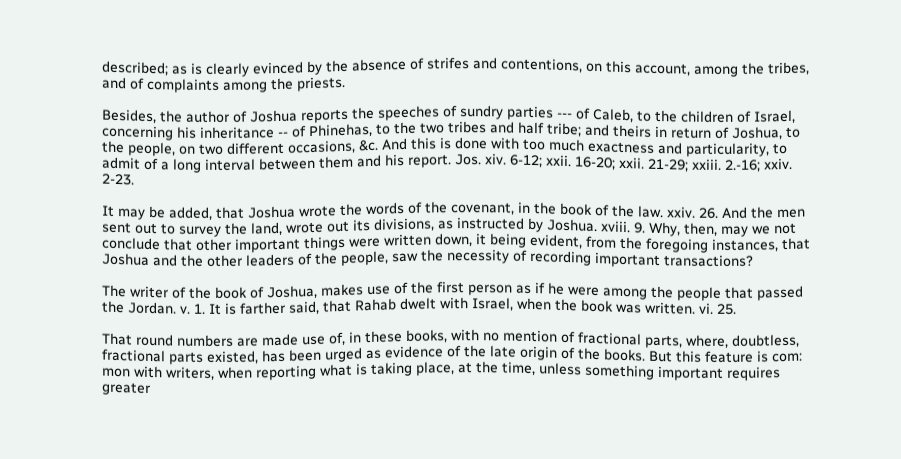described; as is clearly evinced by the absence of strifes and contentions, on this account, among the tribes, and of complaints among the priests.

Besides, the author of Joshua reports the speeches of sundry parties --- of Caleb, to the children of Israel, concerning his inheritance -- of Phinehas, to the two tribes and half tribe; and theirs in return of Joshua, to the people, on two different occasions, &c. And this is done with too much exactness and particularity, to admit of a long interval between them and his report. Jos. xiv. 6-12; xxii. 16-20; xxii. 21-29; xxiii. 2.-16; xxiv. 2-23.

It may be added, that Joshua wrote the words of the covenant, in the book of the law. xxiv. 26. And the men sent out to survey the land, wrote out its divisions, as instructed by Joshua. xviii. 9. Why, then, may we not conclude that other important things were written down, it being evident, from the foregoing instances, that Joshua and the other leaders of the people, saw the necessity of recording important transactions?

The writer of the book of Joshua, makes use of the first person as if he were among the people that passed the Jordan. v. 1. It is farther said, that Rahab dwelt with Israel, when the book was written. vi. 25.

That round numbers are made use of, in these books, with no mention of fractional parts, where, doubtless, fractional parts existed, has been urged as evidence of the late origin of the books. But this feature is com: mon with writers, when reporting what is taking place, at the time, unless something important requires greater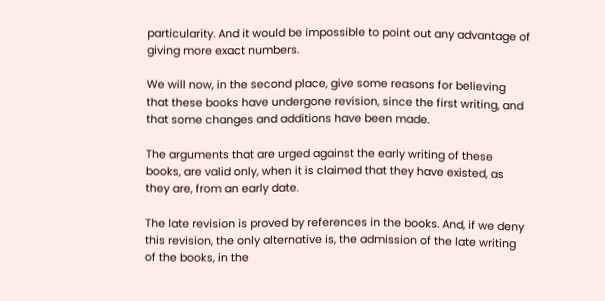particularity. And it would be impossible to point out any advantage of giving more exact numbers.

We will now, in the second place, give some reasons for believing that these books have undergone revision, since the first writing, and that some changes and additions have been made.

The arguments that are urged against the early writing of these books, are valid only, when it is claimed that they have existed, as they are, from an early date.

The late revision is proved by references in the books. And, if we deny this revision, the only alternative is, the admission of the late writing of the books, in the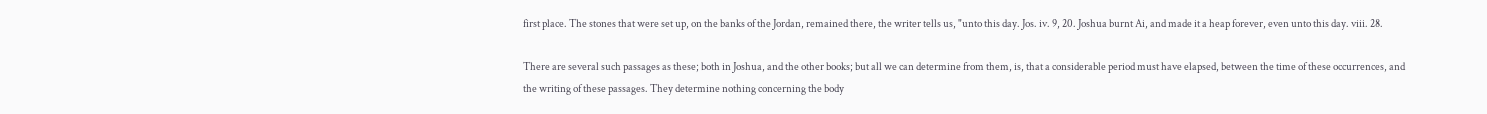first place. The stones that were set up, on the banks of the Jordan, remained there, the writer tells us, "unto this day. Jos. iv. 9, 20. Joshua burnt Ai, and made it a heap forever, even unto this day. viii. 28.

There are several such passages as these; both in Joshua, and the other books; but all we can determine from them, is, that a considerable period must have elapsed, between the time of these occurrences, and the writing of these passages. They determine nothing concerning the body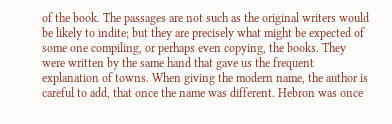of the book. The passages are not such as the original writers would be likely to indite; but they are precisely what might be expected of some one compiling, or perhaps even copying, the books. They were written by the same hand that gave us the frequent explanation of towns. When giving the modern name, the author is careful to add, that once the name was different. Hebron was once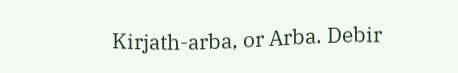Kirjath-arba, or Arba. Debir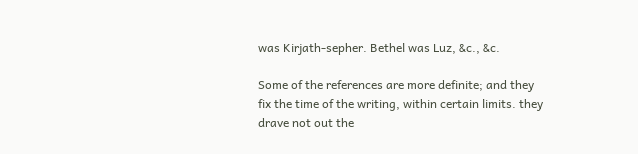was Kirjath-sepher. Bethel was Luz, &c., &c.

Some of the references are more definite; and they fix the time of the writing, within certain limits. they drave not out the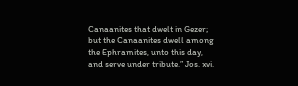Canaanites that dwelt in Gezer; but the Canaanites dwell among the Ephramites, unto this day, and serve under tribute.” Jos. xvi.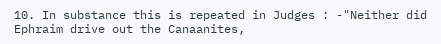10. In substance this is repeated in Judges : -"Neither did Ephraim drive out the Canaanites,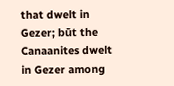that dwelt in Gezer; būt the Canaanites dwelt in Gezer among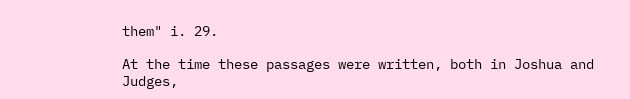them" i. 29.

At the time these passages were written, both in Joshua and Judges,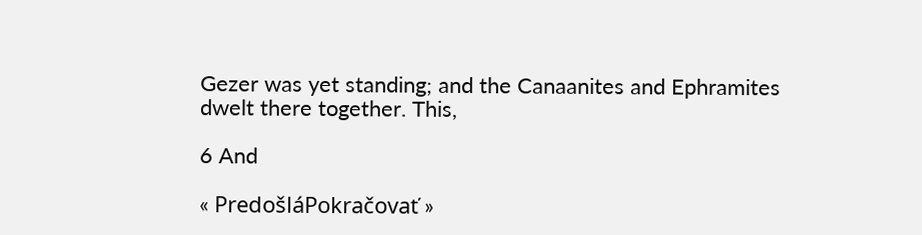Gezer was yet standing; and the Canaanites and Ephramites dwelt there together. This,

6 And

« PredošláPokračovať »